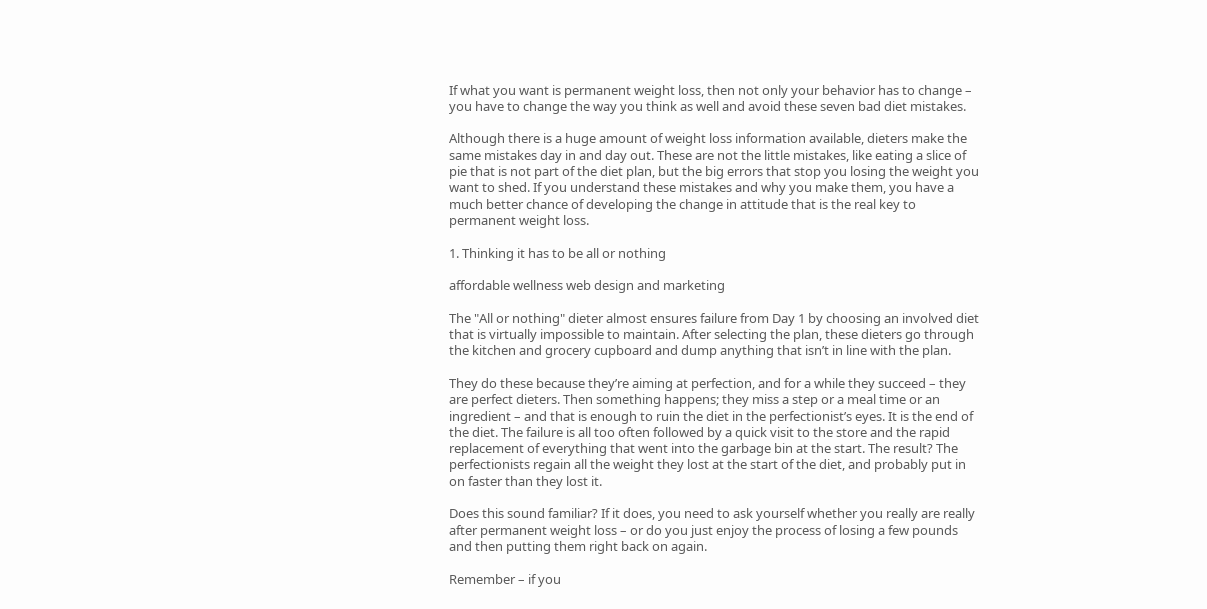If what you want is permanent weight loss, then not only your behavior has to change – you have to change the way you think as well and avoid these seven bad diet mistakes.

Although there is a huge amount of weight loss information available, dieters make the same mistakes day in and day out. These are not the little mistakes, like eating a slice of pie that is not part of the diet plan, but the big errors that stop you losing the weight you want to shed. If you understand these mistakes and why you make them, you have a much better chance of developing the change in attitude that is the real key to permanent weight loss.

1. Thinking it has to be all or nothing

affordable wellness web design and marketing

The "All or nothing" dieter almost ensures failure from Day 1 by choosing an involved diet that is virtually impossible to maintain. After selecting the plan, these dieters go through the kitchen and grocery cupboard and dump anything that isn’t in line with the plan.

They do these because they’re aiming at perfection, and for a while they succeed – they are perfect dieters. Then something happens; they miss a step or a meal time or an ingredient – and that is enough to ruin the diet in the perfectionist’s eyes. It is the end of the diet. The failure is all too often followed by a quick visit to the store and the rapid replacement of everything that went into the garbage bin at the start. The result? The perfectionists regain all the weight they lost at the start of the diet, and probably put in on faster than they lost it.

Does this sound familiar? If it does, you need to ask yourself whether you really are really after permanent weight loss – or do you just enjoy the process of losing a few pounds and then putting them right back on again.

Remember – if you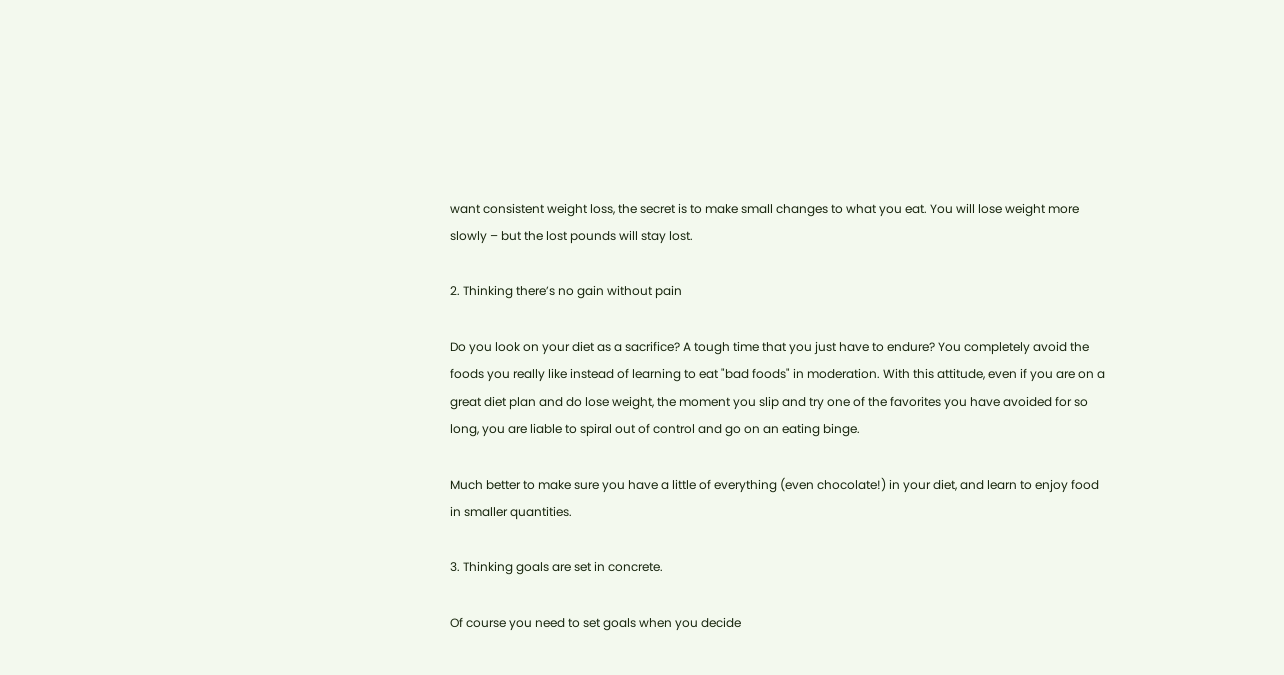want consistent weight loss, the secret is to make small changes to what you eat. You will lose weight more slowly – but the lost pounds will stay lost.

2. Thinking there’s no gain without pain

Do you look on your diet as a sacrifice? A tough time that you just have to endure? You completely avoid the foods you really like instead of learning to eat "bad foods" in moderation. With this attitude, even if you are on a great diet plan and do lose weight, the moment you slip and try one of the favorites you have avoided for so long, you are liable to spiral out of control and go on an eating binge.

Much better to make sure you have a little of everything (even chocolate!) in your diet, and learn to enjoy food in smaller quantities.

3. Thinking goals are set in concrete.

Of course you need to set goals when you decide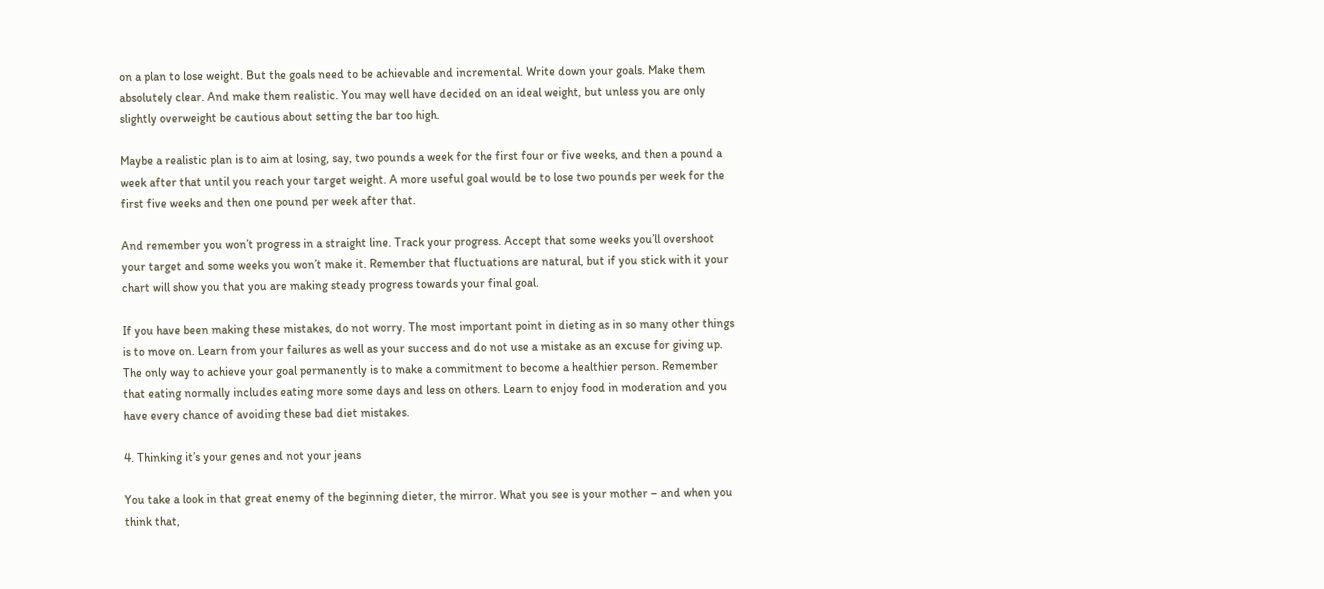on a plan to lose weight. But the goals need to be achievable and incremental. Write down your goals. Make them absolutely clear. And make them realistic. You may well have decided on an ideal weight, but unless you are only slightly overweight be cautious about setting the bar too high.

Maybe a realistic plan is to aim at losing, say, two pounds a week for the first four or five weeks, and then a pound a week after that until you reach your target weight. A more useful goal would be to lose two pounds per week for the first five weeks and then one pound per week after that.

And remember you won’t progress in a straight line. Track your progress. Accept that some weeks you’ll overshoot your target and some weeks you won’t make it. Remember that fluctuations are natural, but if you stick with it your chart will show you that you are making steady progress towards your final goal.

If you have been making these mistakes, do not worry. The most important point in dieting as in so many other things is to move on. Learn from your failures as well as your success and do not use a mistake as an excuse for giving up. The only way to achieve your goal permanently is to make a commitment to become a healthier person. Remember that eating normally includes eating more some days and less on others. Learn to enjoy food in moderation and you have every chance of avoiding these bad diet mistakes.

4. Thinking it’s your genes and not your jeans

You take a look in that great enemy of the beginning dieter, the mirror. What you see is your mother – and when you think that,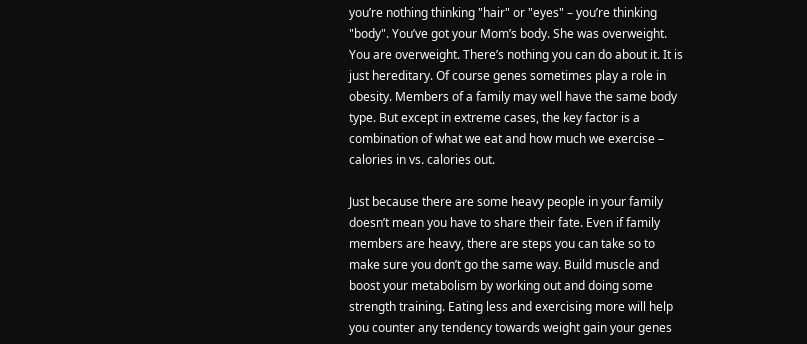you’re nothing thinking "hair" or "eyes" – you’re thinking "body". You’ve got your Mom’s body. She was overweight. You are overweight. There’s nothing you can do about it. It is just hereditary. Of course genes sometimes play a role in obesity. Members of a family may well have the same body type. But except in extreme cases, the key factor is a combination of what we eat and how much we exercise – calories in vs. calories out.

Just because there are some heavy people in your family doesn’t mean you have to share their fate. Even if family members are heavy, there are steps you can take so to make sure you don’t go the same way. Build muscle and boost your metabolism by working out and doing some strength training. Eating less and exercising more will help you counter any tendency towards weight gain your genes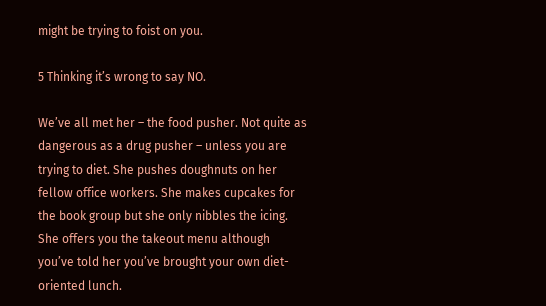might be trying to foist on you.

5 Thinking it’s wrong to say NO.

We’ve all met her – the food pusher. Not quite as dangerous as a drug pusher – unless you are trying to diet. She pushes doughnuts on her fellow office workers. She makes cupcakes for the book group but she only nibbles the icing. She offers you the takeout menu although you’ve told her you’ve brought your own diet-oriented lunch.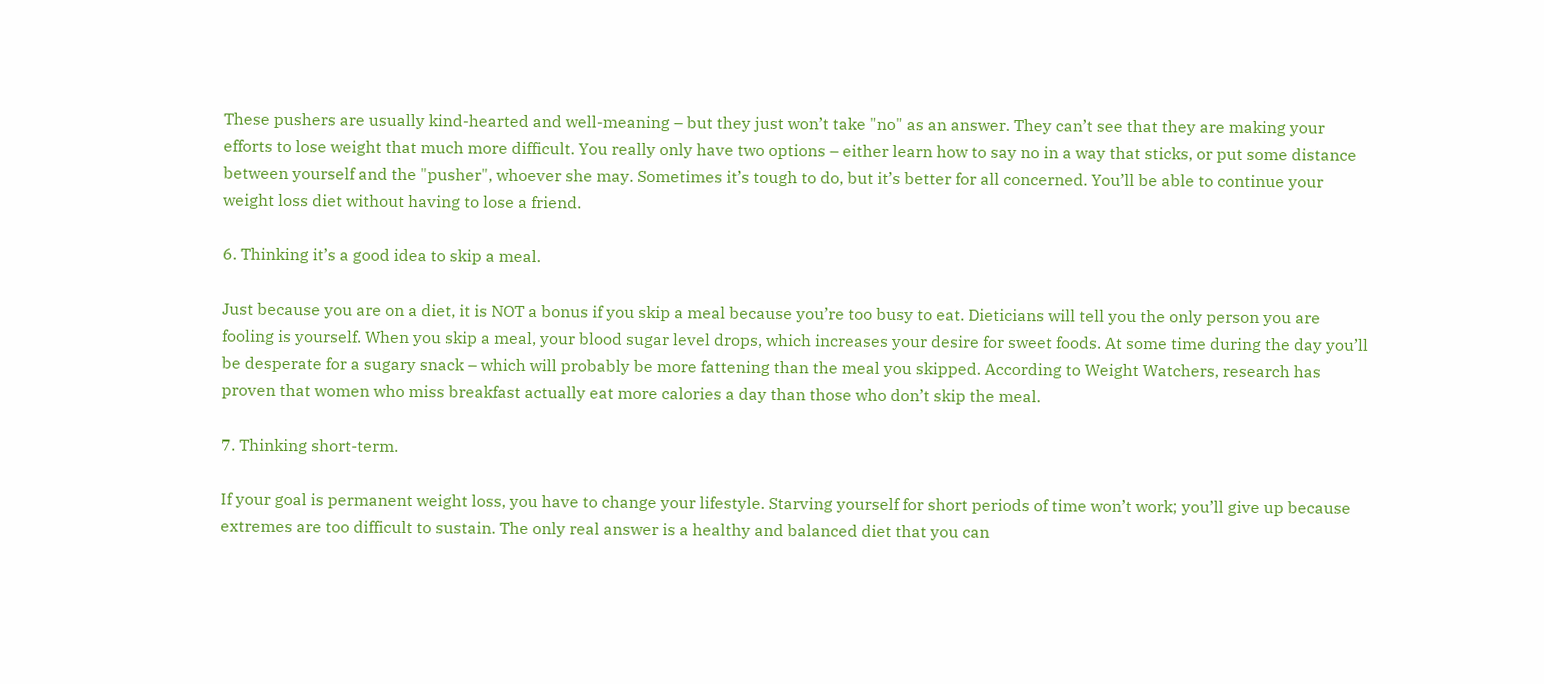These pushers are usually kind-hearted and well-meaning – but they just won’t take "no" as an answer. They can’t see that they are making your efforts to lose weight that much more difficult. You really only have two options – either learn how to say no in a way that sticks, or put some distance between yourself and the "pusher", whoever she may. Sometimes it’s tough to do, but it’s better for all concerned. You’ll be able to continue your weight loss diet without having to lose a friend.

6. Thinking it’s a good idea to skip a meal.

Just because you are on a diet, it is NOT a bonus if you skip a meal because you’re too busy to eat. Dieticians will tell you the only person you are fooling is yourself. When you skip a meal, your blood sugar level drops, which increases your desire for sweet foods. At some time during the day you’ll be desperate for a sugary snack – which will probably be more fattening than the meal you skipped. According to Weight Watchers, research has proven that women who miss breakfast actually eat more calories a day than those who don’t skip the meal.

7. Thinking short-term.

If your goal is permanent weight loss, you have to change your lifestyle. Starving yourself for short periods of time won’t work; you’ll give up because extremes are too difficult to sustain. The only real answer is a healthy and balanced diet that you can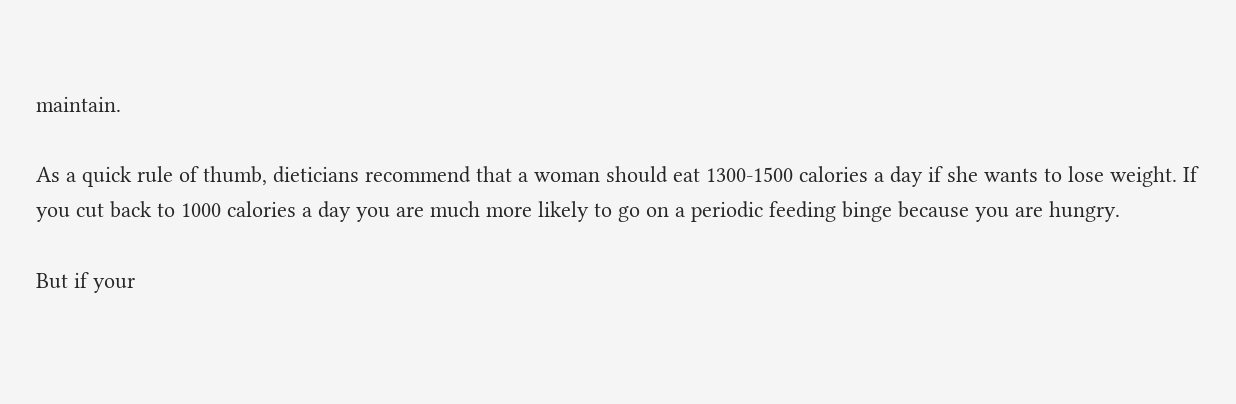maintain.

As a quick rule of thumb, dieticians recommend that a woman should eat 1300-1500 calories a day if she wants to lose weight. If you cut back to 1000 calories a day you are much more likely to go on a periodic feeding binge because you are hungry.

But if your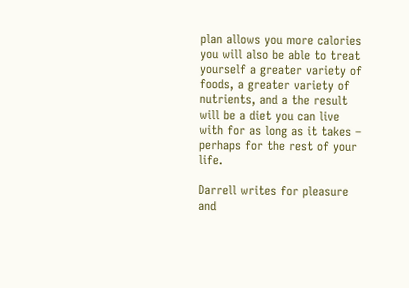plan allows you more calories you will also be able to treat yourself a greater variety of foods, a greater variety of nutrients, and a the result will be a diet you can live with for as long as it takes – perhaps for the rest of your life.

Darrell writes for pleasure and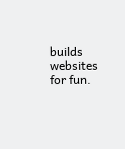builds websites for fun.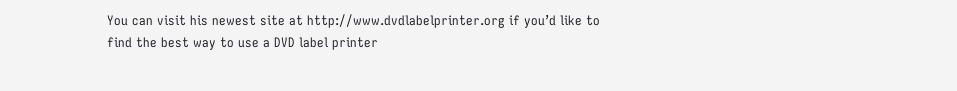You can visit his newest site at http://www.dvdlabelprinter.org if you’d like to find the best way to use a DVD label printer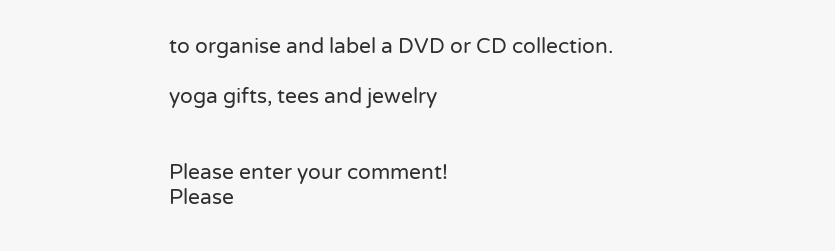to organise and label a DVD or CD collection.

yoga gifts, tees and jewelry


Please enter your comment!
Please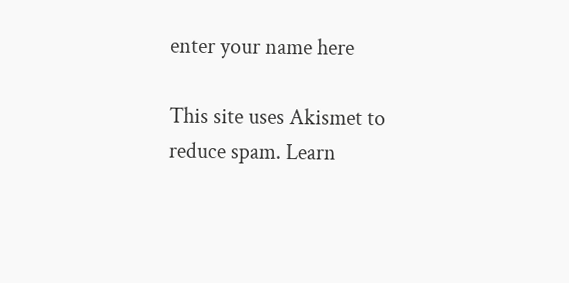enter your name here

This site uses Akismet to reduce spam. Learn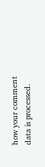how your comment data is processed.